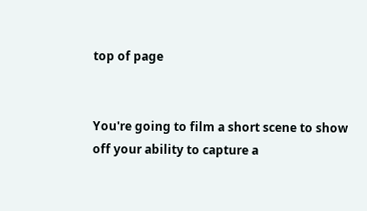top of page


You're going to film a short scene to show off your ability to capture a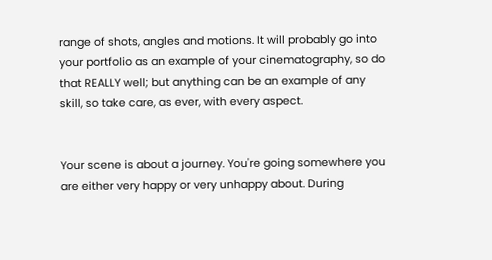range of shots, angles and motions. It will probably go into your portfolio as an example of your cinematography, so do that REALLY well; but anything can be an example of any skill, so take care, as ever, with every aspect.


Your scene is about a journey. You're going somewhere you are either very happy or very unhappy about. During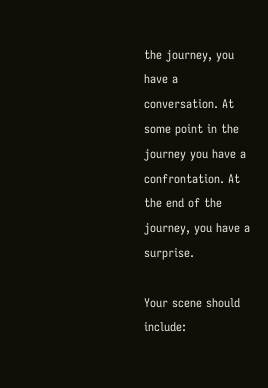the journey, you have a conversation. At some point in the journey you have a confrontation. At the end of the journey, you have a surprise.

Your scene should include: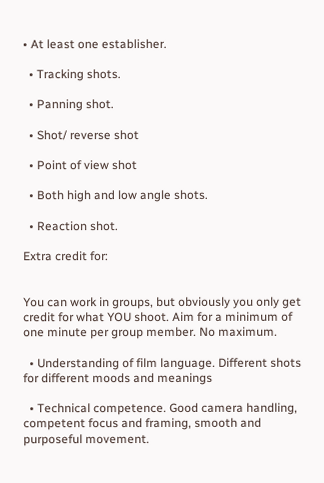• At least one establisher.

  • Tracking shots.

  • Panning shot.

  • Shot/ reverse shot

  • Point of view shot

  • Both high and low angle shots.

  • Reaction shot.

Extra credit for:


You can work in groups, but obviously you only get credit for what YOU shoot. Aim for a minimum of one minute per group member. No maximum.

  • Understanding of film language. Different shots for different moods and meanings

  • Technical competence. Good camera handling, competent focus and framing, smooth and purposeful movement.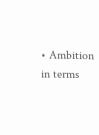• Ambition in terms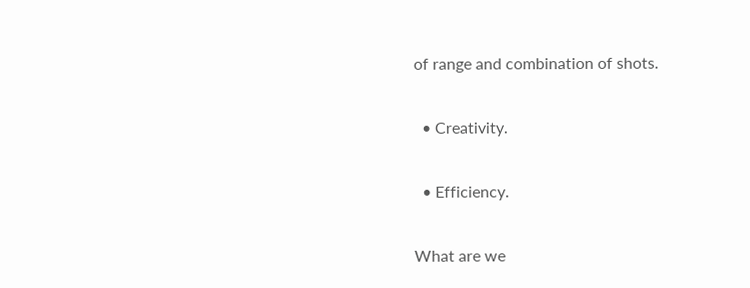of range and combination of shots.

  • Creativity.

  • Efficiency.

What are we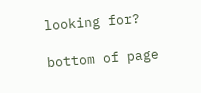looking for?

bottom of page